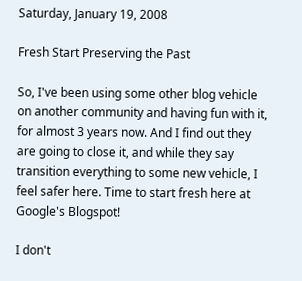Saturday, January 19, 2008

Fresh Start Preserving the Past

So, I've been using some other blog vehicle on another community and having fun with it, for almost 3 years now. And I find out they are going to close it, and while they say transition everything to some new vehicle, I feel safer here. Time to start fresh here at Google's Blogspot!

I don't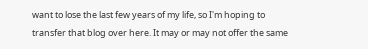want to lose the last few years of my life, so I'm hoping to transfer that blog over here. It may or may not offer the same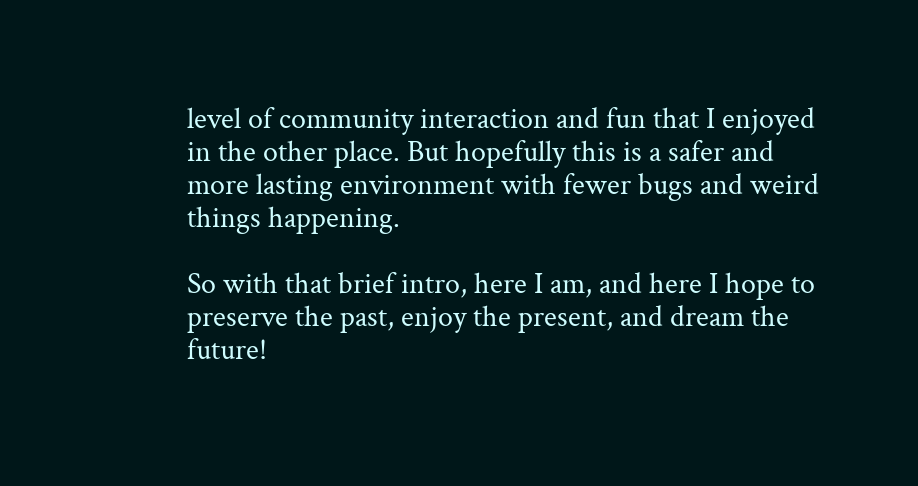level of community interaction and fun that I enjoyed in the other place. But hopefully this is a safer and more lasting environment with fewer bugs and weird things happening.

So with that brief intro, here I am, and here I hope to preserve the past, enjoy the present, and dream the future!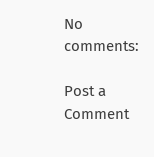No comments:

Post a Comment